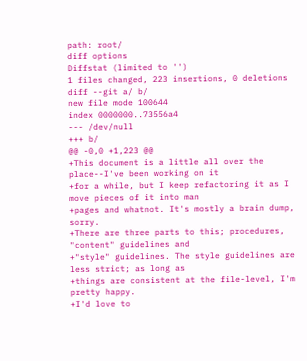path: root/
diff options
Diffstat (limited to '')
1 files changed, 223 insertions, 0 deletions
diff --git a/ b/
new file mode 100644
index 0000000..73556a4
--- /dev/null
+++ b/
@@ -0,0 +1,223 @@
+This document is a little all over the place--I've been working on it
+for a while, but I keep refactoring it as I move pieces of it into man
+pages and whatnot. It's mostly a brain dump, sorry.
+There are three parts to this; procedures, "content" guidelines and
+"style" guidelines. The style guidelines are less strict; as long as
+things are consistent at the file-level, I'm pretty happy.
+I'd love to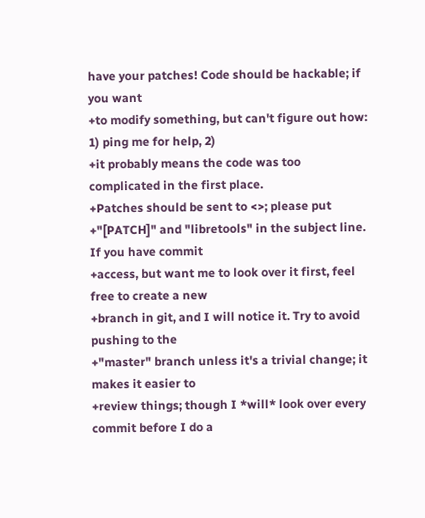have your patches! Code should be hackable; if you want
+to modify something, but can't figure out how: 1) ping me for help, 2)
+it probably means the code was too complicated in the first place.
+Patches should be sent to <>; please put
+"[PATCH]" and "libretools" in the subject line. If you have commit
+access, but want me to look over it first, feel free to create a new
+branch in git, and I will notice it. Try to avoid pushing to the
+"master" branch unless it's a trivial change; it makes it easier to
+review things; though I *will* look over every commit before I do a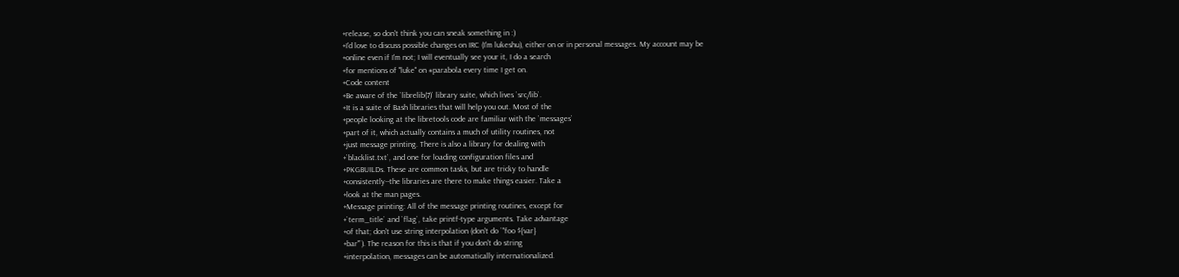+release, so don't think you can sneak something in :)
+I'd love to discuss possible changes on IRC (I'm lukeshu), either on or in personal messages. My account may be
+online even if I'm not; I will eventually see your it, I do a search
+for mentions of "luke" on #parabola every time I get on.
+Code content
+Be aware of the `librelib(7)` library suite, which lives `src/lib`.
+It is a suite of Bash libraries that will help you out. Most of the
+people looking at the libretools code are familiar with the `messages`
+part of it, which actually contains a much of utility routines, not
+just message printing. There is also a library for dealing with
+`blacklist.txt`, and one for loading configuration files and
+PKGBUILDs. These are common tasks, but are tricky to handle
+consistently--the libraries are there to make things easier. Take a
+look at the man pages.
+Message printing: All of the message printing routines, except for
+`term_title` and `flag`, take printf-type arguments. Take advantage
+of that; don't use string interpolation (don't do `"foo ${var}
+bar"`). The reason for this is that if you don't do string
+interpolation, messages can be automatically internationalized.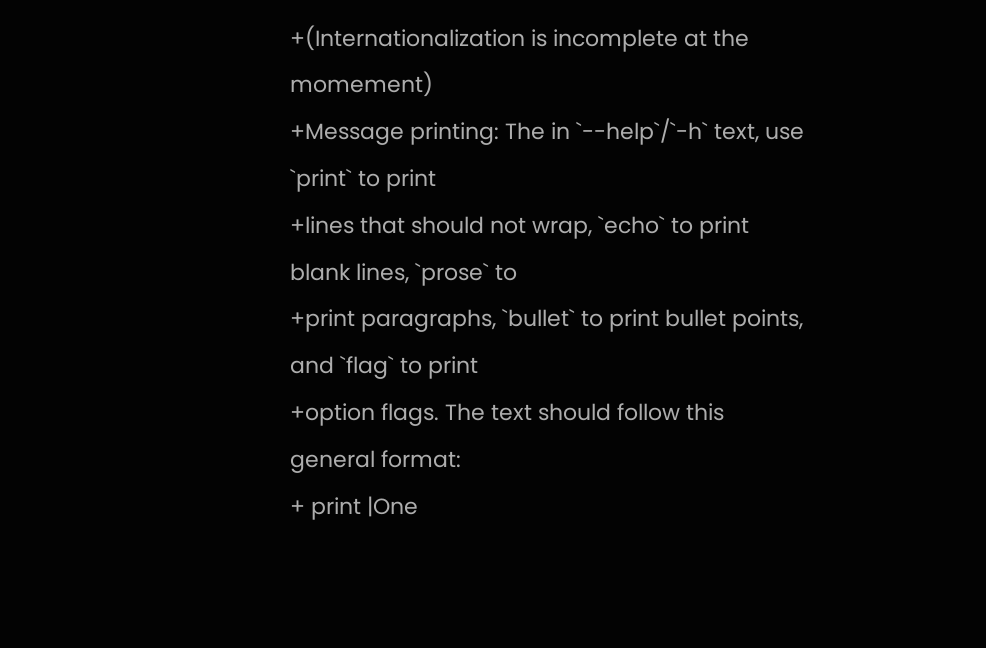+(Internationalization is incomplete at the momement)
+Message printing: The in `--help`/`-h` text, use `print` to print
+lines that should not wrap, `echo` to print blank lines, `prose` to
+print paragraphs, `bullet` to print bullet points, and `flag` to print
+option flags. The text should follow this general format:
+ print |One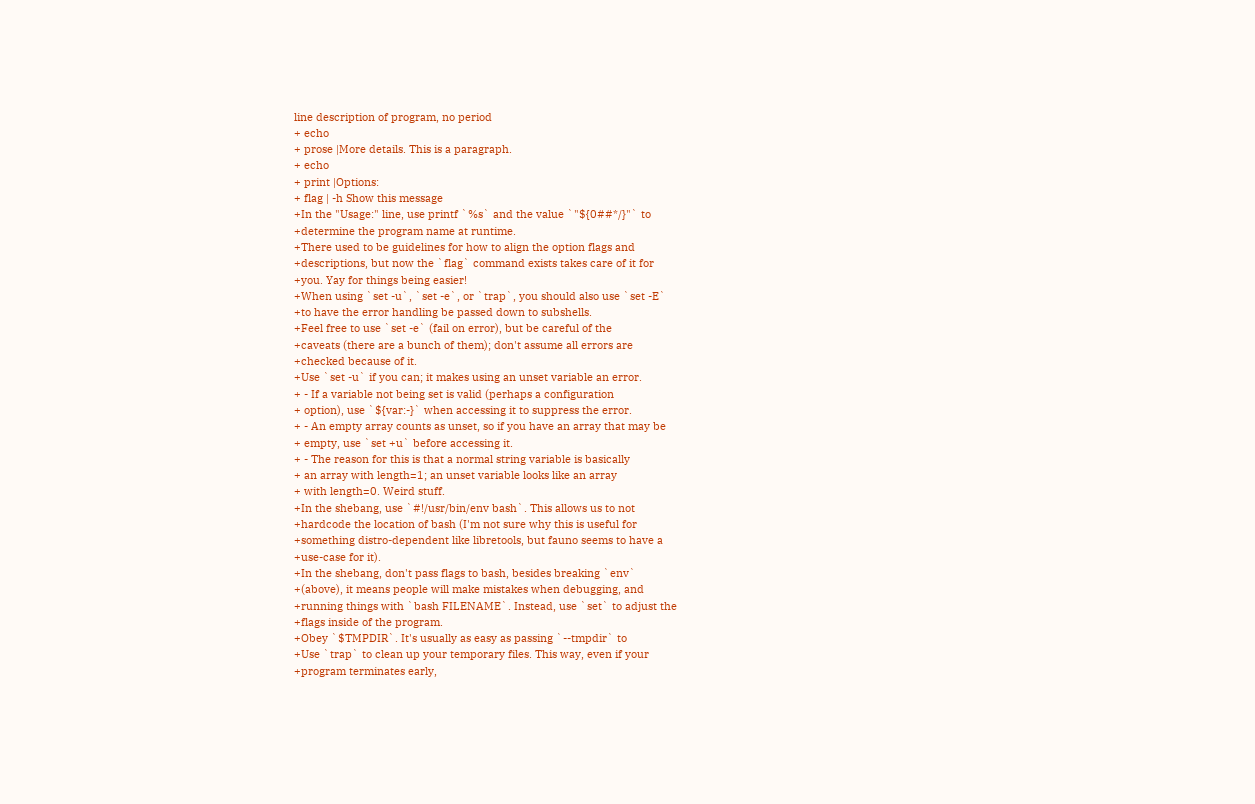line description of program, no period
+ echo
+ prose |More details. This is a paragraph.
+ echo
+ print |Options:
+ flag | -h Show this message
+In the "Usage:" line, use printf `%s` and the value `"${0##*/}"` to
+determine the program name at runtime.
+There used to be guidelines for how to align the option flags and
+descriptions, but now the `flag` command exists takes care of it for
+you. Yay for things being easier!
+When using `set -u`, `set -e`, or `trap`, you should also use `set -E`
+to have the error handling be passed down to subshells.
+Feel free to use `set -e` (fail on error), but be careful of the
+caveats (there are a bunch of them); don't assume all errors are
+checked because of it.
+Use `set -u` if you can; it makes using an unset variable an error.
+ - If a variable not being set is valid (perhaps a configuration
+ option), use `${var:-}` when accessing it to suppress the error.
+ - An empty array counts as unset, so if you have an array that may be
+ empty, use `set +u` before accessing it.
+ - The reason for this is that a normal string variable is basically
+ an array with length=1; an unset variable looks like an array
+ with length=0. Weird stuff.
+In the shebang, use `#!/usr/bin/env bash`. This allows us to not
+hardcode the location of bash (I'm not sure why this is useful for
+something distro-dependent like libretools, but fauno seems to have a
+use-case for it).
+In the shebang, don't pass flags to bash, besides breaking `env`
+(above), it means people will make mistakes when debugging, and
+running things with `bash FILENAME`. Instead, use `set` to adjust the
+flags inside of the program.
+Obey `$TMPDIR`. It's usually as easy as passing `--tmpdir` to
+Use `trap` to clean up your temporary files. This way, even if your
+program terminates early,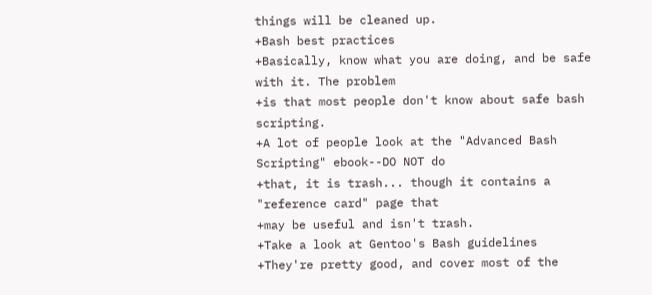things will be cleaned up.
+Bash best practices
+Basically, know what you are doing, and be safe with it. The problem
+is that most people don't know about safe bash scripting.
+A lot of people look at the "Advanced Bash Scripting" ebook--DO NOT do
+that, it is trash... though it contains a "reference card" page that
+may be useful and isn't trash.
+Take a look at Gentoo's Bash guidelines
+They're pretty good, and cover most of the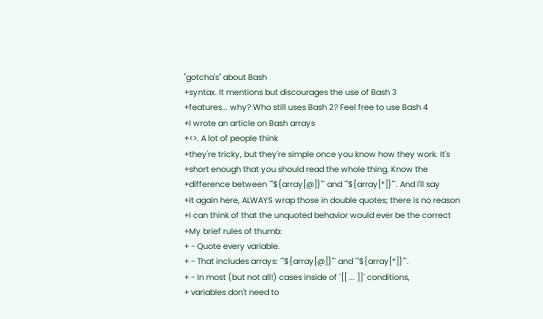"gotcha's" about Bash
+syntax. It mentions but discourages the use of Bash 3
+features... why? Who still uses Bash 2? Feel free to use Bash 4
+I wrote an article on Bash arrays
+<>. A lot of people think
+they're tricky, but they're simple once you know how they work. It's
+short enough that you should read the whole thing. Know the
+difference between `"${array[@]}"` and `"${array[*]}"`. And I'll say
+it again here, ALWAYS wrap those in double quotes; there is no reason
+I can think of that the unquoted behavior would ever be the correct
+My brief rules of thumb:
+ - Quote every variable.
+ - That includes arrays: `"${array[@]}"` and `"${array[*]}"`.
+ - In most (but not all!) cases inside of `[[ ... ]]` conditions,
+ variables don't need to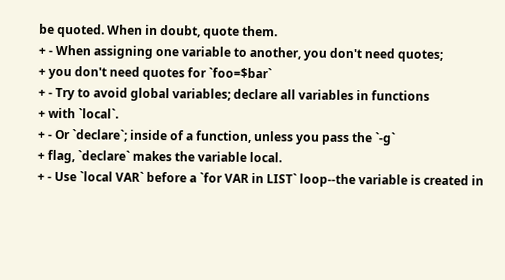be quoted. When in doubt, quote them.
+ - When assigning one variable to another, you don't need quotes;
+ you don't need quotes for `foo=$bar`
+ - Try to avoid global variables; declare all variables in functions
+ with `local`.
+ - Or `declare`; inside of a function, unless you pass the `-g`
+ flag, `declare` makes the variable local.
+ - Use `local VAR` before a `for VAR in LIST` loop--the variable is created in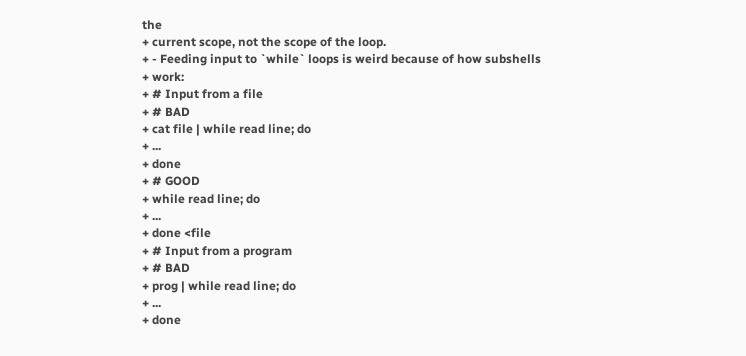the
+ current scope, not the scope of the loop.
+ - Feeding input to `while` loops is weird because of how subshells
+ work:
+ # Input from a file
+ # BAD
+ cat file | while read line; do
+ ...
+ done
+ # GOOD
+ while read line; do
+ ...
+ done <file
+ # Input from a program
+ # BAD
+ prog | while read line; do
+ ...
+ done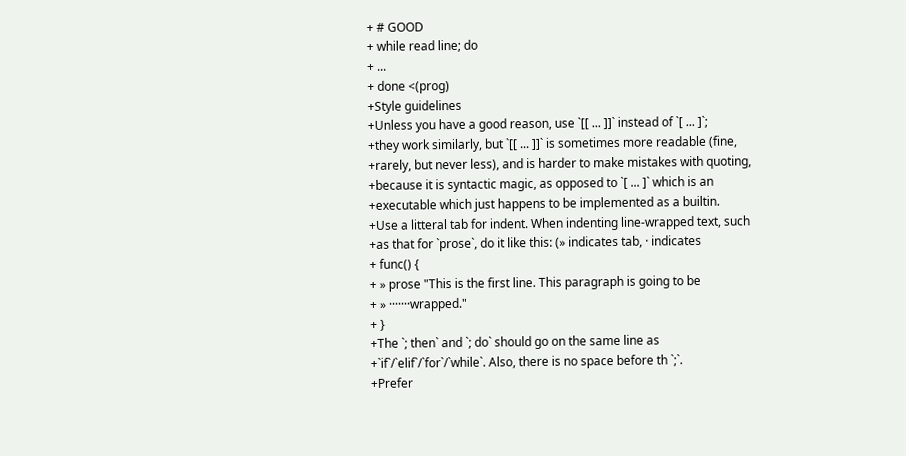+ # GOOD
+ while read line; do
+ ...
+ done <(prog)
+Style guidelines
+Unless you have a good reason, use `[[ ... ]]` instead of `[ ... ]`;
+they work similarly, but `[[ ... ]]` is sometimes more readable (fine,
+rarely, but never less), and is harder to make mistakes with quoting,
+because it is syntactic magic, as opposed to `[ ... ]` which is an
+executable which just happens to be implemented as a builtin.
+Use a litteral tab for indent. When indenting line-wrapped text, such
+as that for `prose`, do it like this: (» indicates tab, · indicates
+ func() {
+ » prose "This is the first line. This paragraph is going to be
+ » ·······wrapped."
+ }
+The `; then` and `; do` should go on the same line as
+`if`/`elif`/`for`/`while`. Also, there is no space before th `;`.
+Prefer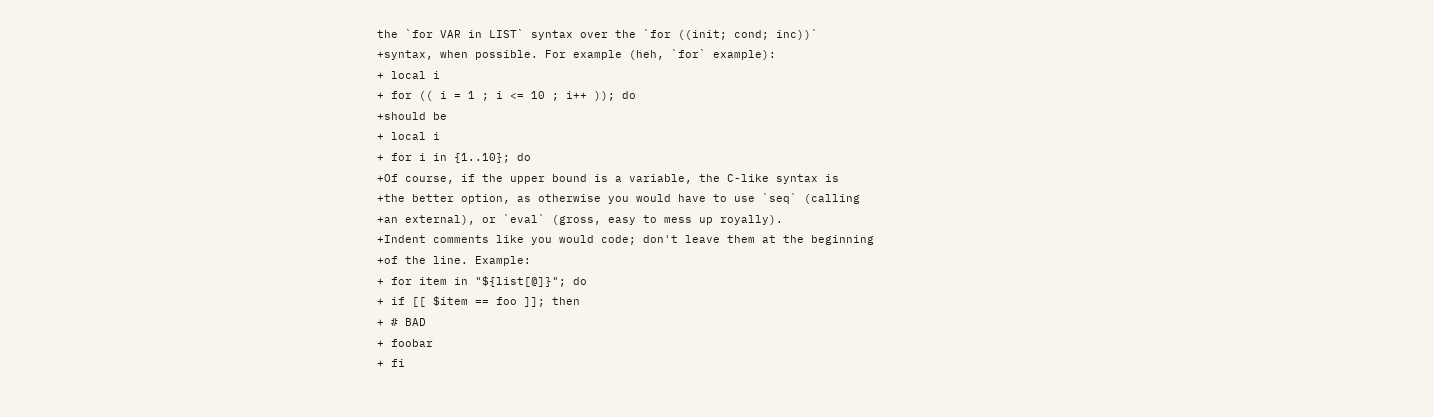the `for VAR in LIST` syntax over the `for ((init; cond; inc))`
+syntax, when possible. For example (heh, `for` example):
+ local i
+ for (( i = 1 ; i <= 10 ; i++ )); do
+should be
+ local i
+ for i in {1..10}; do
+Of course, if the upper bound is a variable, the C-like syntax is
+the better option, as otherwise you would have to use `seq` (calling
+an external), or `eval` (gross, easy to mess up royally).
+Indent comments like you would code; don't leave them at the beginning
+of the line. Example:
+ for item in "${list[@]}"; do
+ if [[ $item == foo ]]; then
+ # BAD
+ foobar
+ fi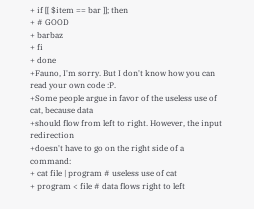+ if [[ $item == bar ]]; then
+ # GOOD
+ barbaz
+ fi
+ done
+Fauno, I'm sorry. But I don't know how you can read your own code :P.
+Some people argue in favor of the useless use of cat, because data
+should flow from left to right. However, the input redirection
+doesn't have to go on the right side of a command:
+ cat file | program # useless use of cat
+ program < file # data flows right to left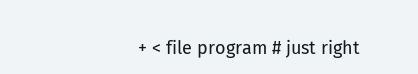+ < file program # just right